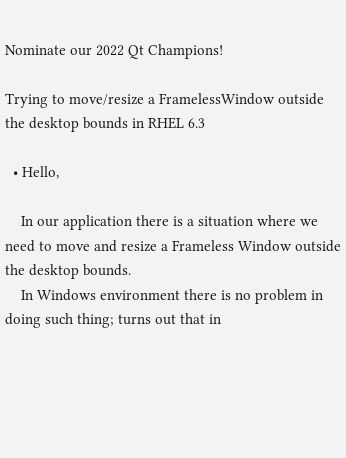Nominate our 2022 Qt Champions!

Trying to move/resize a FramelessWindow outside the desktop bounds in RHEL 6.3

  • Hello,

    In our application there is a situation where we need to move and resize a Frameless Window outside the desktop bounds.
    In Windows environment there is no problem in doing such thing; turns out that in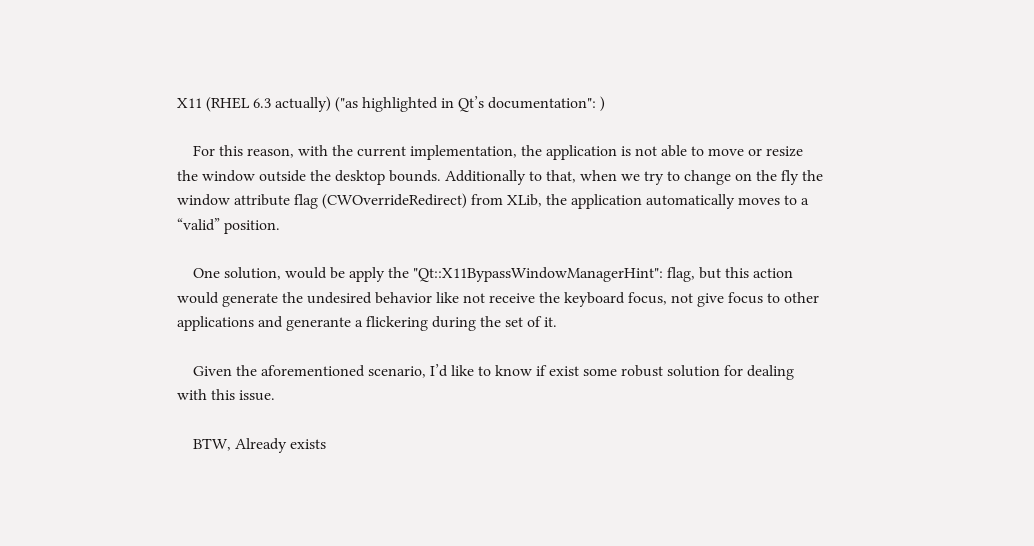X11 (RHEL 6.3 actually) ("as highlighted in Qt’s documentation": )

    For this reason, with the current implementation, the application is not able to move or resize the window outside the desktop bounds. Additionally to that, when we try to change on the fly the window attribute flag (CWOverrideRedirect) from XLib, the application automatically moves to a “valid” position.

    One solution, would be apply the "Qt::X11BypassWindowManagerHint": flag, but this action would generate the undesired behavior like not receive the keyboard focus, not give focus to other applications and generante a flickering during the set of it.

    Given the aforementioned scenario, I’d like to know if exist some robust solution for dealing with this issue.

    BTW, Already exists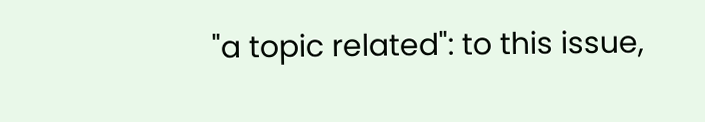"a topic related": to this issue,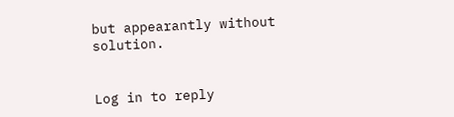but appearantly without solution.


Log in to reply